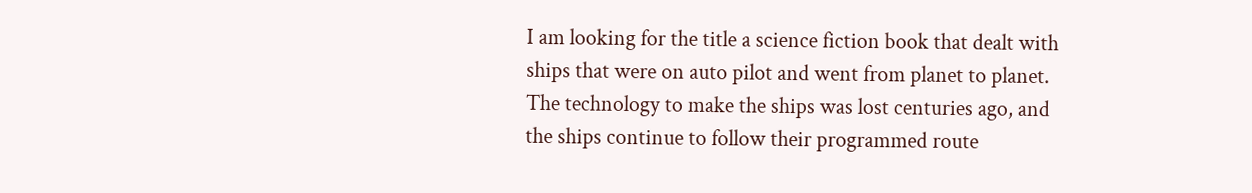I am looking for the title a science fiction book that dealt with ships that were on auto pilot and went from planet to planet. The technology to make the ships was lost centuries ago, and the ships continue to follow their programmed route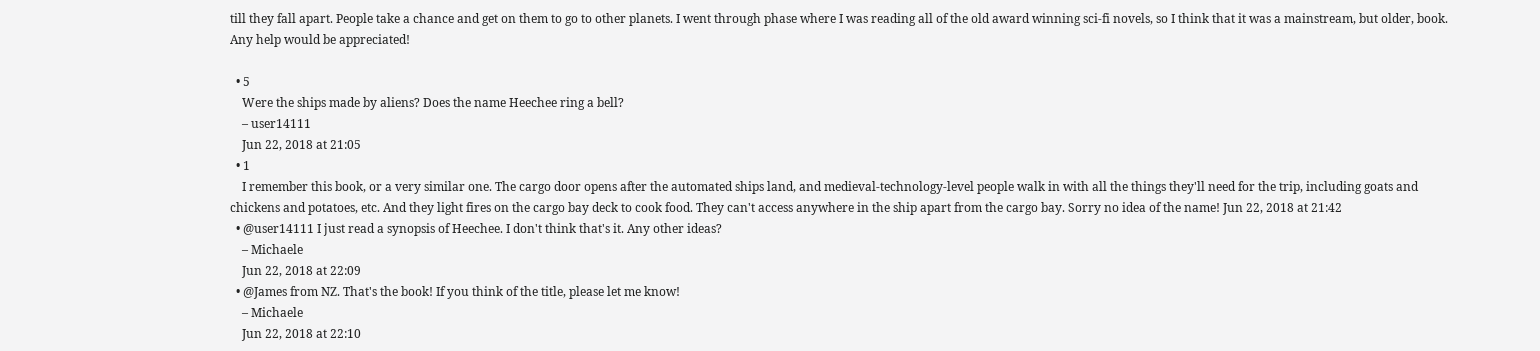till they fall apart. People take a chance and get on them to go to other planets. I went through phase where I was reading all of the old award winning sci-fi novels, so I think that it was a mainstream, but older, book. Any help would be appreciated!

  • 5
    Were the ships made by aliens? Does the name Heechee ring a bell?
    – user14111
    Jun 22, 2018 at 21:05
  • 1
    I remember this book, or a very similar one. The cargo door opens after the automated ships land, and medieval-technology-level people walk in with all the things they'll need for the trip, including goats and chickens and potatoes, etc. And they light fires on the cargo bay deck to cook food. They can't access anywhere in the ship apart from the cargo bay. Sorry no idea of the name! Jun 22, 2018 at 21:42
  • @user14111 I just read a synopsis of Heechee. I don't think that's it. Any other ideas?
    – Michaele
    Jun 22, 2018 at 22:09
  • @James from NZ. That's the book! If you think of the title, please let me know!
    – Michaele
    Jun 22, 2018 at 22:10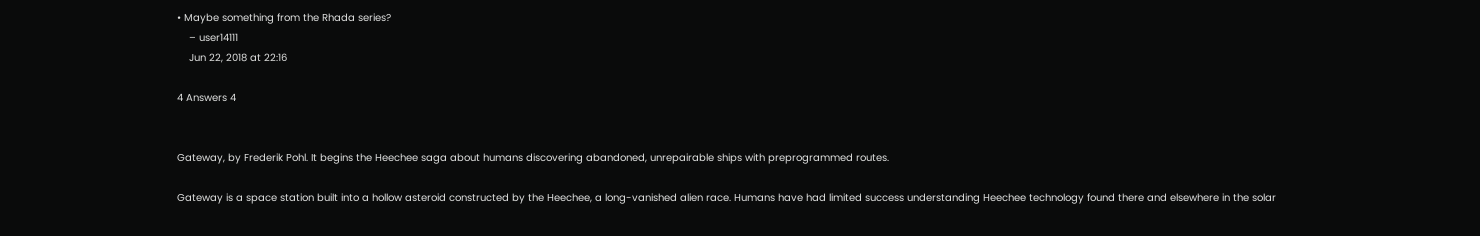• Maybe something from the Rhada series?
    – user14111
    Jun 22, 2018 at 22:16

4 Answers 4


Gateway, by Frederik Pohl. It begins the Heechee saga about humans discovering abandoned, unrepairable ships with preprogrammed routes.

Gateway is a space station built into a hollow asteroid constructed by the Heechee, a long-vanished alien race. Humans have had limited success understanding Heechee technology found there and elsewhere in the solar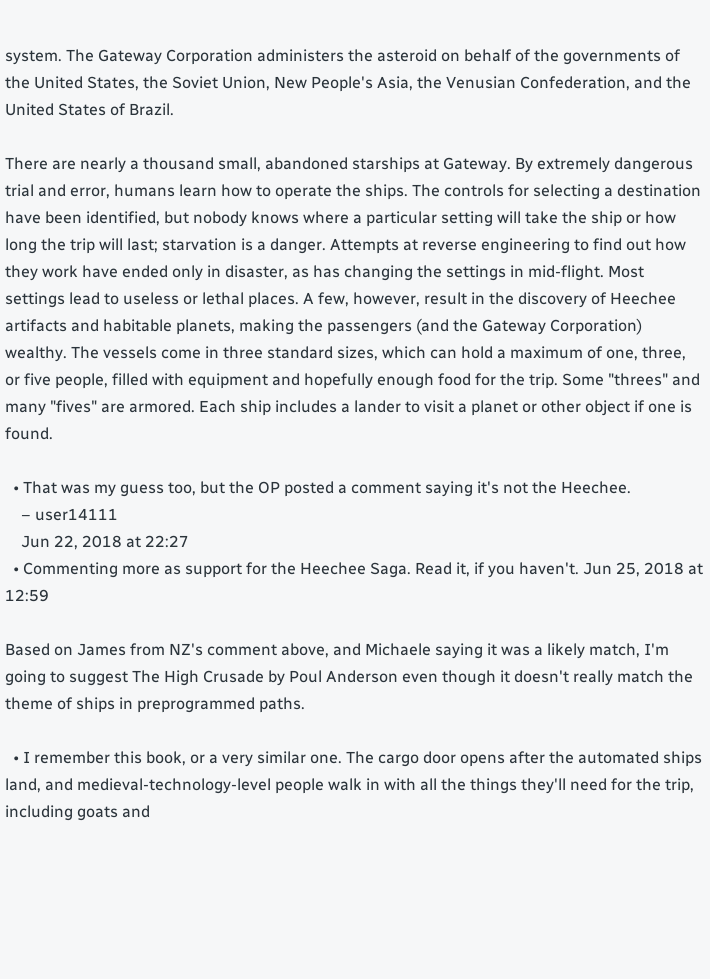system. The Gateway Corporation administers the asteroid on behalf of the governments of the United States, the Soviet Union, New People's Asia, the Venusian Confederation, and the United States of Brazil.

There are nearly a thousand small, abandoned starships at Gateway. By extremely dangerous trial and error, humans learn how to operate the ships. The controls for selecting a destination have been identified, but nobody knows where a particular setting will take the ship or how long the trip will last; starvation is a danger. Attempts at reverse engineering to find out how they work have ended only in disaster, as has changing the settings in mid-flight. Most settings lead to useless or lethal places. A few, however, result in the discovery of Heechee artifacts and habitable planets, making the passengers (and the Gateway Corporation) wealthy. The vessels come in three standard sizes, which can hold a maximum of one, three, or five people, filled with equipment and hopefully enough food for the trip. Some "threes" and many "fives" are armored. Each ship includes a lander to visit a planet or other object if one is found.

  • That was my guess too, but the OP posted a comment saying it's not the Heechee.
    – user14111
    Jun 22, 2018 at 22:27
  • Commenting more as support for the Heechee Saga. Read it, if you haven't. Jun 25, 2018 at 12:59

Based on James from NZ's comment above, and Michaele saying it was a likely match, I'm going to suggest The High Crusade by Poul Anderson even though it doesn't really match the theme of ships in preprogrammed paths.

  • I remember this book, or a very similar one. The cargo door opens after the automated ships land, and medieval-technology-level people walk in with all the things they'll need for the trip, including goats and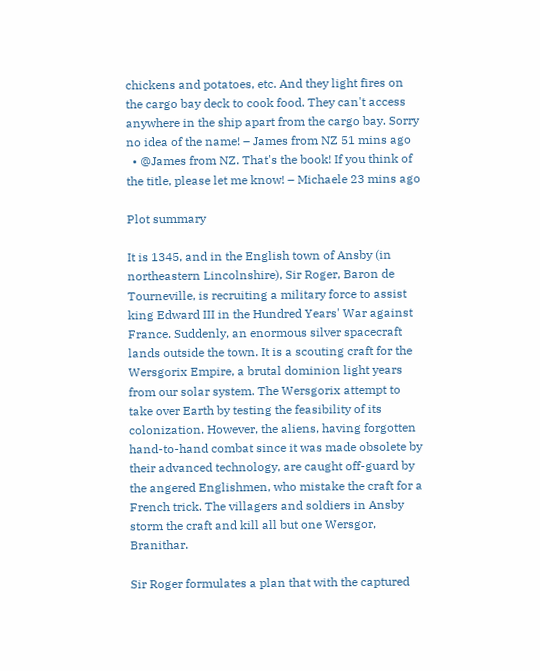chickens and potatoes, etc. And they light fires on the cargo bay deck to cook food. They can't access anywhere in the ship apart from the cargo bay. Sorry no idea of the name! – James from NZ 51 mins ago
  • @James from NZ. That's the book! If you think of the title, please let me know! – Michaele 23 mins ago

Plot summary

It is 1345, and in the English town of Ansby (in northeastern Lincolnshire), Sir Roger, Baron de Tourneville, is recruiting a military force to assist king Edward III in the Hundred Years' War against France. Suddenly, an enormous silver spacecraft lands outside the town. It is a scouting craft for the Wersgorix Empire, a brutal dominion light years from our solar system. The Wersgorix attempt to take over Earth by testing the feasibility of its colonization. However, the aliens, having forgotten hand-to-hand combat since it was made obsolete by their advanced technology, are caught off-guard by the angered Englishmen, who mistake the craft for a French trick. The villagers and soldiers in Ansby storm the craft and kill all but one Wersgor, Branithar.

Sir Roger formulates a plan that with the captured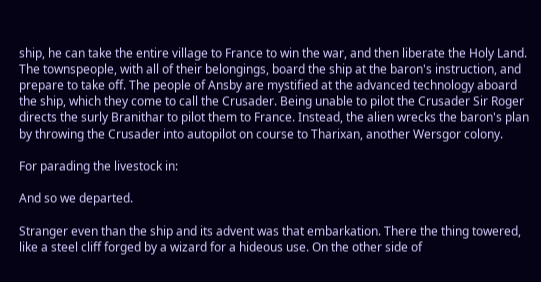ship, he can take the entire village to France to win the war, and then liberate the Holy Land. The townspeople, with all of their belongings, board the ship at the baron's instruction, and prepare to take off. The people of Ansby are mystified at the advanced technology aboard the ship, which they come to call the Crusader. Being unable to pilot the Crusader Sir Roger directs the surly Branithar to pilot them to France. Instead, the alien wrecks the baron's plan by throwing the Crusader into autopilot on course to Tharixan, another Wersgor colony.

For parading the livestock in:

And so we departed.

Stranger even than the ship and its advent was that embarkation. There the thing towered, like a steel cliff forged by a wizard for a hideous use. On the other side of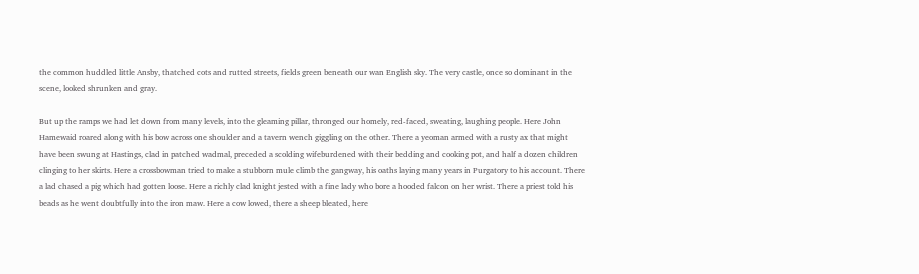the common huddled little Ansby, thatched cots and rutted streets, fields green beneath our wan English sky. The very castle, once so dominant in the scene, looked shrunken and gray.

But up the ramps we had let down from many levels, into the gleaming pillar, thronged our homely, red-faced, sweating, laughing people. Here John Hamewaid roared along with his bow across one shoulder and a tavern wench giggling on the other. There a yeoman armed with a rusty ax that might have been swung at Hastings, clad in patched wadmal, preceded a scolding wifeburdened with their bedding and cooking pot, and half a dozen children clinging to her skirts. Here a crossbowman tried to make a stubborn mule climb the gangway, his oaths laying many years in Purgatory to his account. There a lad chased a pig which had gotten loose. Here a richly clad knight jested with a fine lady who bore a hooded falcon on her wrist. There a priest told his beads as he went doubtfully into the iron maw. Here a cow lowed, there a sheep bleated, here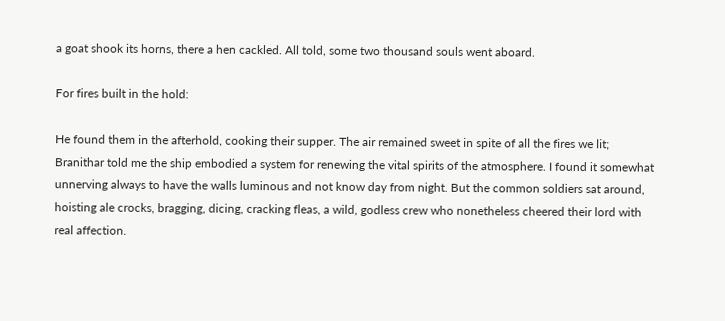a goat shook its horns, there a hen cackled. All told, some two thousand souls went aboard.

For fires built in the hold:

He found them in the afterhold, cooking their supper. The air remained sweet in spite of all the fires we lit; Branithar told me the ship embodied a system for renewing the vital spirits of the atmosphere. I found it somewhat unnerving always to have the walls luminous and not know day from night. But the common soldiers sat around, hoisting ale crocks, bragging, dicing, cracking fleas, a wild, godless crew who nonetheless cheered their lord with real affection.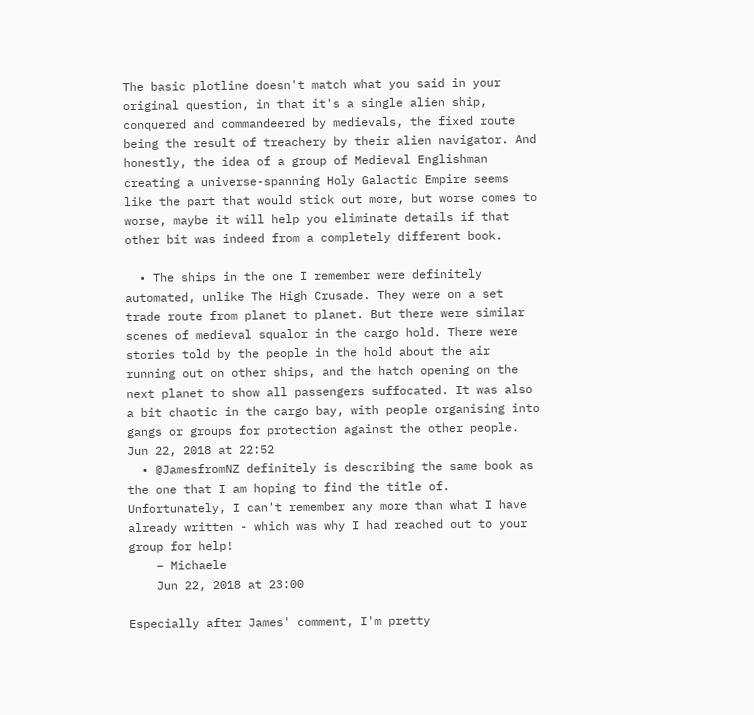The basic plotline doesn't match what you said in your original question, in that it's a single alien ship, conquered and commandeered by medievals, the fixed route being the result of treachery by their alien navigator. And honestly, the idea of a group of Medieval Englishman creating a universe-spanning Holy Galactic Empire seems like the part that would stick out more, but worse comes to worse, maybe it will help you eliminate details if that other bit was indeed from a completely different book.

  • The ships in the one I remember were definitely automated, unlike The High Crusade. They were on a set trade route from planet to planet. But there were similar scenes of medieval squalor in the cargo hold. There were stories told by the people in the hold about the air running out on other ships, and the hatch opening on the next planet to show all passengers suffocated. It was also a bit chaotic in the cargo bay, with people organising into gangs or groups for protection against the other people. Jun 22, 2018 at 22:52
  • @JamesfromNZ definitely is describing the same book as the one that I am hoping to find the title of. Unfortunately, I can't remember any more than what I have already written - which was why I had reached out to your group for help!
    – Michaele
    Jun 22, 2018 at 23:00

Especially after James' comment, I'm pretty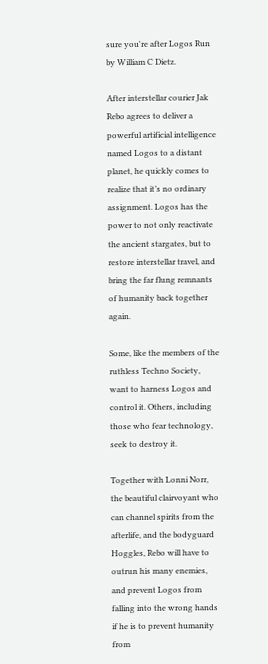sure you're after Logos Run by William C Dietz.

After interstellar courier Jak Rebo agrees to deliver a powerful artificial intelligence named Logos to a distant planet, he quickly comes to realize that it’s no ordinary assignment. Logos has the power to not only reactivate the ancient stargates, but to restore interstellar travel, and bring the far flung remnants of humanity back together again.

Some, like the members of the ruthless Techno Society, want to harness Logos and control it. Others, including those who fear technology, seek to destroy it.

Together with Lonni Norr, the beautiful clairvoyant who can channel spirits from the afterlife, and the bodyguard Hoggles, Rebo will have to outrun his many enemies, and prevent Logos from falling into the wrong hands if he is to prevent humanity from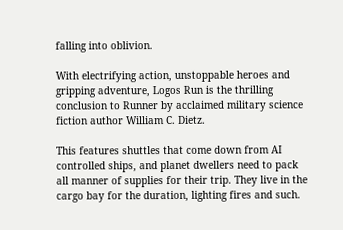falling into oblivion.

With electrifying action, unstoppable heroes and gripping adventure, Logos Run is the thrilling conclusion to Runner by acclaimed military science fiction author William C. Dietz.

This features shuttles that come down from AI controlled ships, and planet dwellers need to pack all manner of supplies for their trip. They live in the cargo bay for the duration, lighting fires and such.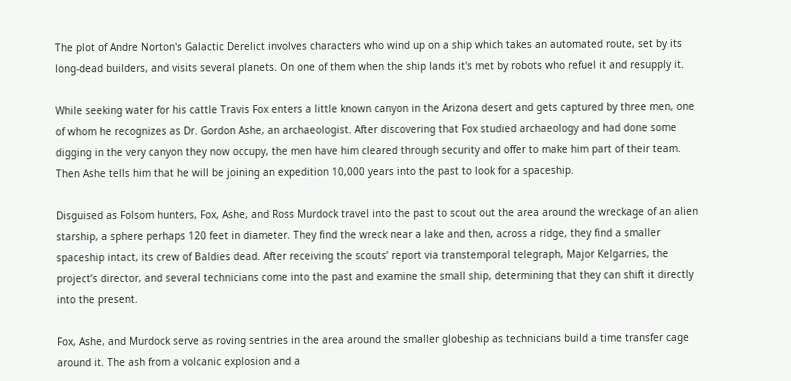The plot of Andre Norton's Galactic Derelict involves characters who wind up on a ship which takes an automated route, set by its long-dead builders, and visits several planets. On one of them when the ship lands it's met by robots who refuel it and resupply it.

While seeking water for his cattle Travis Fox enters a little known canyon in the Arizona desert and gets captured by three men, one of whom he recognizes as Dr. Gordon Ashe, an archaeologist. After discovering that Fox studied archaeology and had done some digging in the very canyon they now occupy, the men have him cleared through security and offer to make him part of their team. Then Ashe tells him that he will be joining an expedition 10,000 years into the past to look for a spaceship.

Disguised as Folsom hunters, Fox, Ashe, and Ross Murdock travel into the past to scout out the area around the wreckage of an alien starship, a sphere perhaps 120 feet in diameter. They find the wreck near a lake and then, across a ridge, they find a smaller spaceship intact, its crew of Baldies dead. After receiving the scouts’ report via transtemporal telegraph, Major Kelgarries, the project’s director, and several technicians come into the past and examine the small ship, determining that they can shift it directly into the present.

Fox, Ashe, and Murdock serve as roving sentries in the area around the smaller globeship as technicians build a time transfer cage around it. The ash from a volcanic explosion and a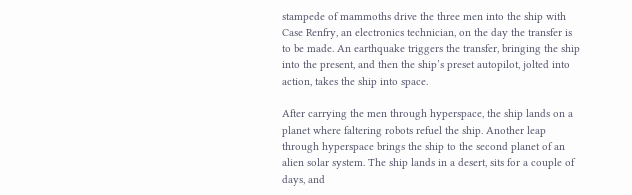stampede of mammoths drive the three men into the ship with Case Renfry, an electronics technician, on the day the transfer is to be made. An earthquake triggers the transfer, bringing the ship into the present, and then the ship’s preset autopilot, jolted into action, takes the ship into space.

After carrying the men through hyperspace, the ship lands on a planet where faltering robots refuel the ship. Another leap through hyperspace brings the ship to the second planet of an alien solar system. The ship lands in a desert, sits for a couple of days, and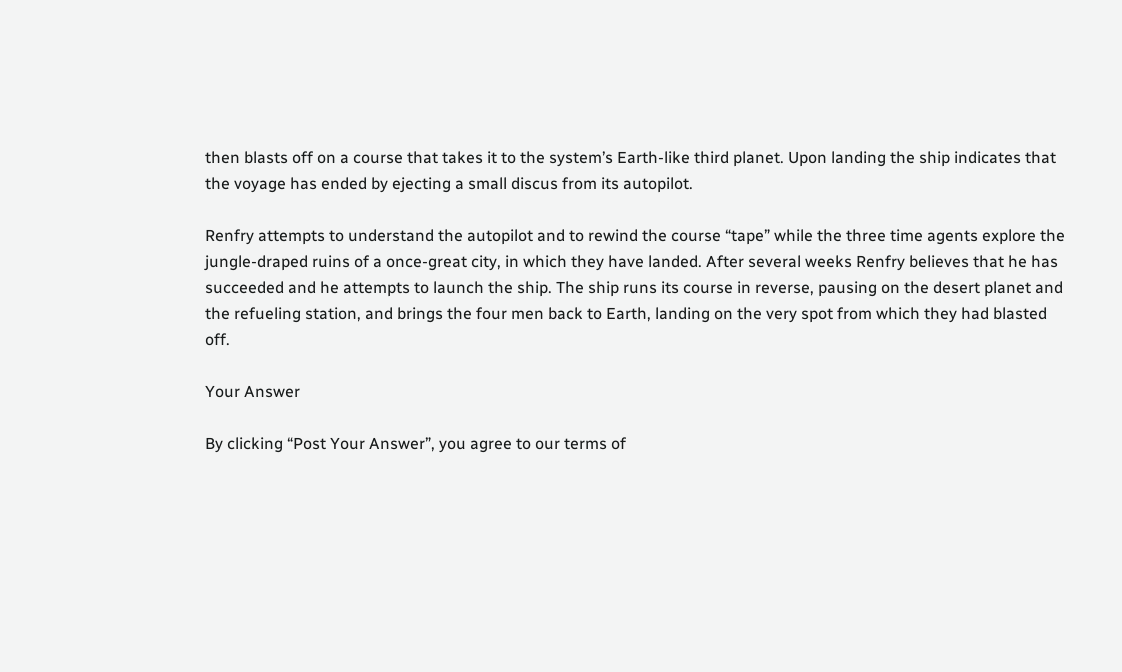then blasts off on a course that takes it to the system’s Earth-like third planet. Upon landing the ship indicates that the voyage has ended by ejecting a small discus from its autopilot.

Renfry attempts to understand the autopilot and to rewind the course “tape” while the three time agents explore the jungle-draped ruins of a once-great city, in which they have landed. After several weeks Renfry believes that he has succeeded and he attempts to launch the ship. The ship runs its course in reverse, pausing on the desert planet and the refueling station, and brings the four men back to Earth, landing on the very spot from which they had blasted off.

Your Answer

By clicking “Post Your Answer”, you agree to our terms of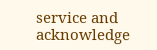service and acknowledge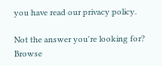you have read our privacy policy.

Not the answer you're looking for? Browse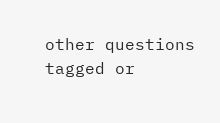other questions tagged or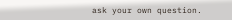ask your own question.